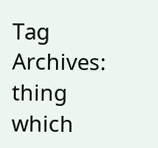Tag Archives: thing which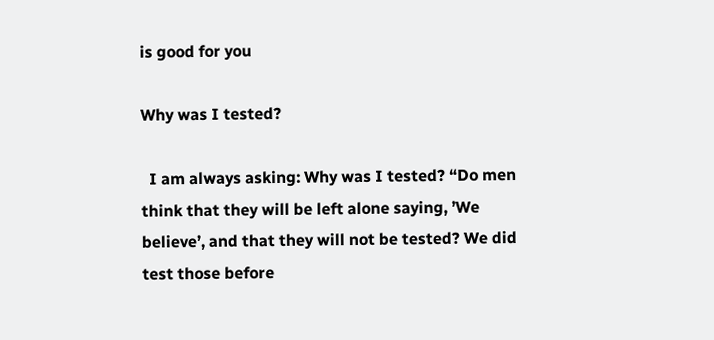is good for you

Why was I tested?

  I am always asking: Why was I tested? “Do men think that they will be left alone saying, ’We believe’, and that they will not be tested? We did test those before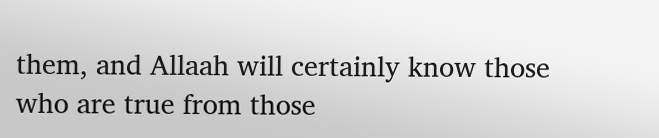them, and Allaah will certainly know those who are true from those